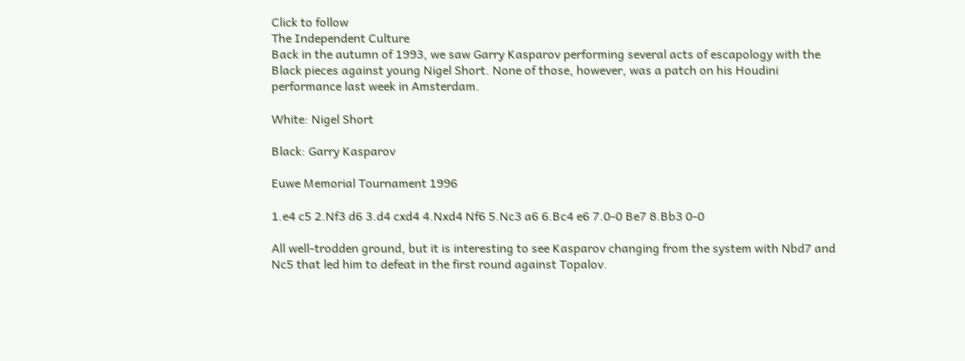Click to follow
The Independent Culture
Back in the autumn of 1993, we saw Garry Kasparov performing several acts of escapology with the Black pieces against young Nigel Short. None of those, however, was a patch on his Houdini performance last week in Amsterdam.

White: Nigel Short

Black: Garry Kasparov

Euwe Memorial Tournament 1996

1.e4 c5 2.Nf3 d6 3.d4 cxd4 4.Nxd4 Nf6 5.Nc3 a6 6.Bc4 e6 7.0-0 Be7 8.Bb3 0-0

All well-trodden ground, but it is interesting to see Kasparov changing from the system with Nbd7 and Nc5 that led him to defeat in the first round against Topalov.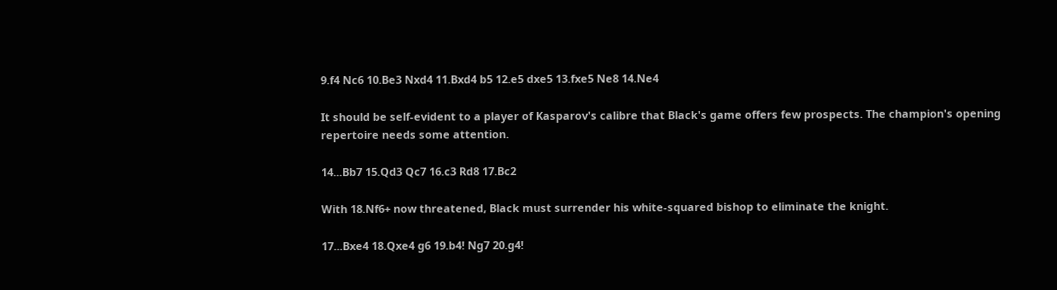9.f4 Nc6 10.Be3 Nxd4 11.Bxd4 b5 12.e5 dxe5 13.fxe5 Ne8 14.Ne4

It should be self-evident to a player of Kasparov's calibre that Black's game offers few prospects. The champion's opening repertoire needs some attention.

14...Bb7 15.Qd3 Qc7 16.c3 Rd8 17.Bc2

With 18.Nf6+ now threatened, Black must surrender his white-squared bishop to eliminate the knight.

17...Bxe4 18.Qxe4 g6 19.b4! Ng7 20.g4!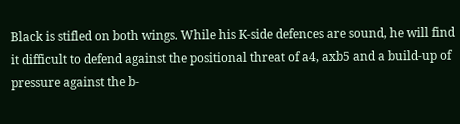Black is stifled on both wings. While his K-side defences are sound, he will find it difficult to defend against the positional threat of a4, axb5 and a build-up of pressure against the b-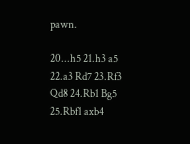pawn.

20...h5 21.h3 a5 22.a3 Rd7 23.Rf3 Qd8 24.Rb1 Bg5 25.Rbf1 axb4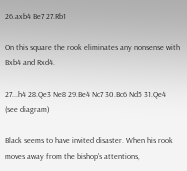26.axb4 Be7 27.Rb1

On this square the rook eliminates any nonsense with Bxb4 and Rxd4.

27...h4 28.Qe3 Ne8 29.Be4 Nc7 30.Bc6 Nd5 31.Qe4 (see diagram)

Black seems to have invited disaster. When his rook moves away from the bishop's attentions,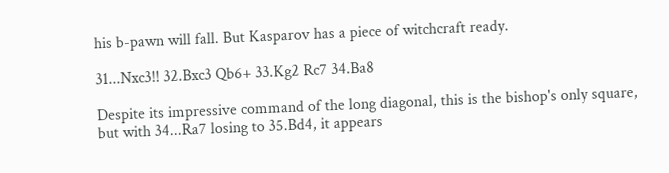his b-pawn will fall. But Kasparov has a piece of witchcraft ready.

31...Nxc3!! 32.Bxc3 Qb6+ 33.Kg2 Rc7 34.Ba8

Despite its impressive command of the long diagonal, this is the bishop's only square, but with 34...Ra7 losing to 35.Bd4, it appears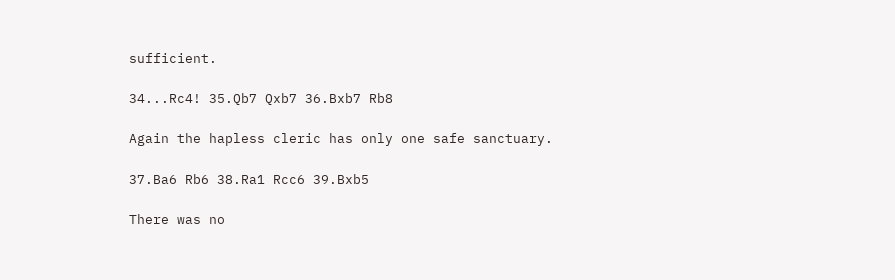sufficient.

34...Rc4! 35.Qb7 Qxb7 36.Bxb7 Rb8

Again the hapless cleric has only one safe sanctuary.

37.Ba6 Rb6 38.Ra1 Rcc6 39.Bxb5

There was no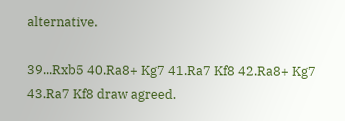alternative.

39...Rxb5 40.Ra8+ Kg7 41.Ra7 Kf8 42.Ra8+ Kg7 43.Ra7 Kf8 draw agreed.